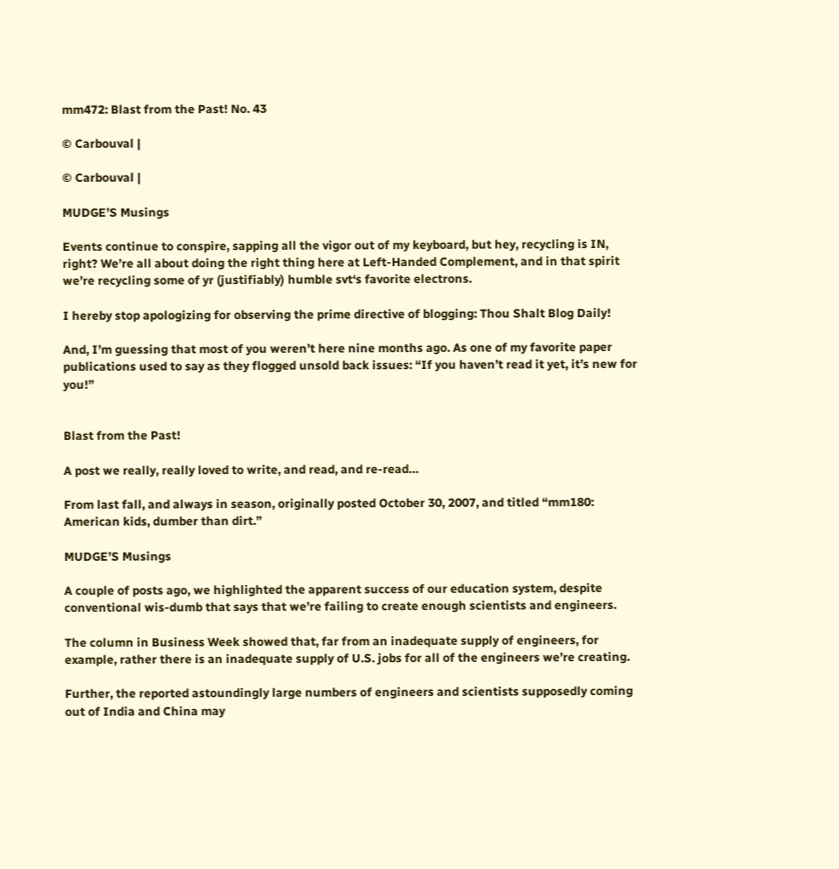mm472: Blast from the Past! No. 43

© Carbouval |

© Carbouval |

MUDGE’S Musings

Events continue to conspire, sapping all the vigor out of my keyboard, but hey, recycling is IN, right? We’re all about doing the right thing here at Left-Handed Complement, and in that spirit we’re recycling some of yr (justifiably) humble svt‘s favorite electrons.

I hereby stop apologizing for observing the prime directive of blogging: Thou Shalt Blog Daily!

And, I’m guessing that most of you weren’t here nine months ago. As one of my favorite paper publications used to say as they flogged unsold back issues: “If you haven’t read it yet, it’s new for you!”


Blast from the Past!

A post we really, really loved to write, and read, and re-read…

From last fall, and always in season, originally posted October 30, 2007, and titled “mm180: American kids, dumber than dirt.”

MUDGE’S Musings

A couple of posts ago, we highlighted the apparent success of our education system, despite conventional wis-dumb that says that we’re failing to create enough scientists and engineers.

The column in Business Week showed that, far from an inadequate supply of engineers, for example, rather there is an inadequate supply of U.S. jobs for all of the engineers we’re creating.

Further, the reported astoundingly large numbers of engineers and scientists supposedly coming out of India and China may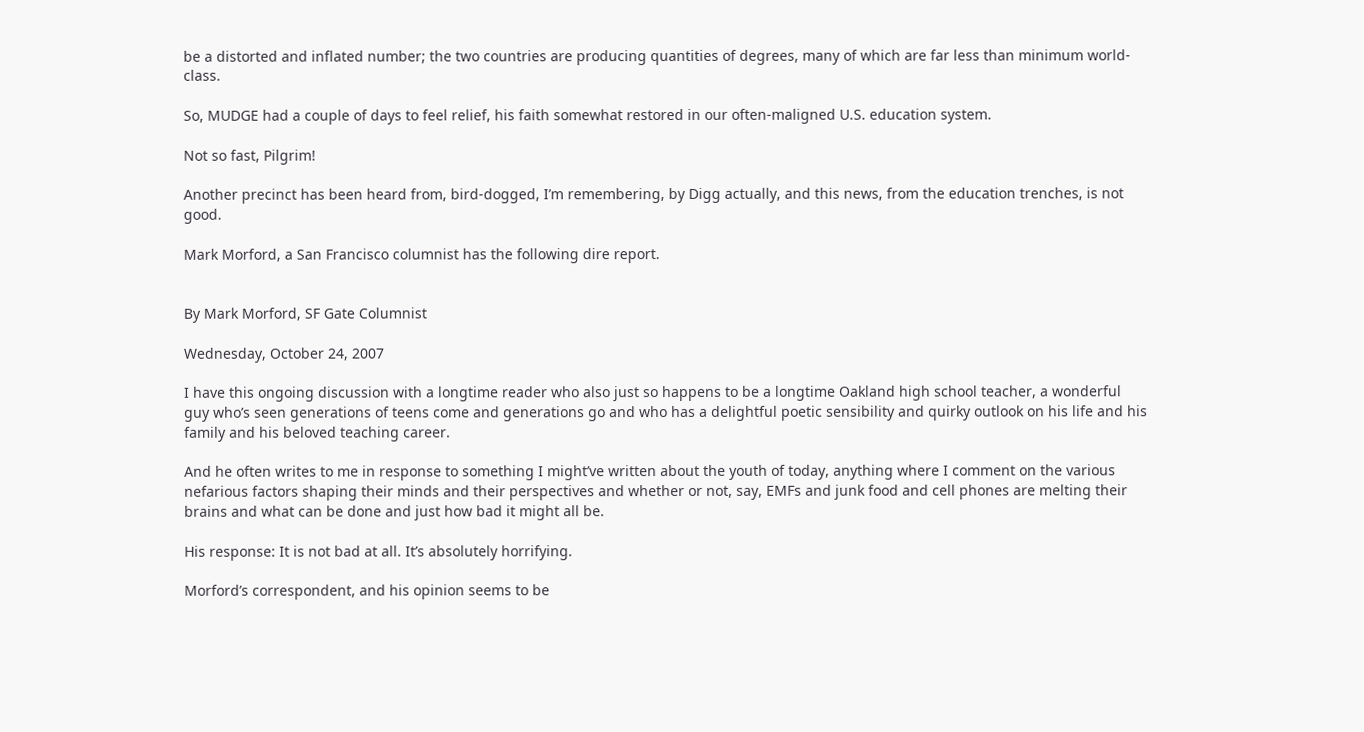be a distorted and inflated number; the two countries are producing quantities of degrees, many of which are far less than minimum world-class.

So, MUDGE had a couple of days to feel relief, his faith somewhat restored in our often-maligned U.S. education system.

Not so fast, Pilgrim!

Another precinct has been heard from, bird-dogged, I’m remembering, by Digg actually, and this news, from the education trenches, is not good.

Mark Morford, a San Francisco columnist has the following dire report.


By Mark Morford, SF Gate Columnist

Wednesday, October 24, 2007

I have this ongoing discussion with a longtime reader who also just so happens to be a longtime Oakland high school teacher, a wonderful guy who’s seen generations of teens come and generations go and who has a delightful poetic sensibility and quirky outlook on his life and his family and his beloved teaching career.

And he often writes to me in response to something I might’ve written about the youth of today, anything where I comment on the various nefarious factors shaping their minds and their perspectives and whether or not, say, EMFs and junk food and cell phones are melting their brains and what can be done and just how bad it might all be.

His response: It is not bad at all. It’s absolutely horrifying.

Morford’s correspondent, and his opinion seems to be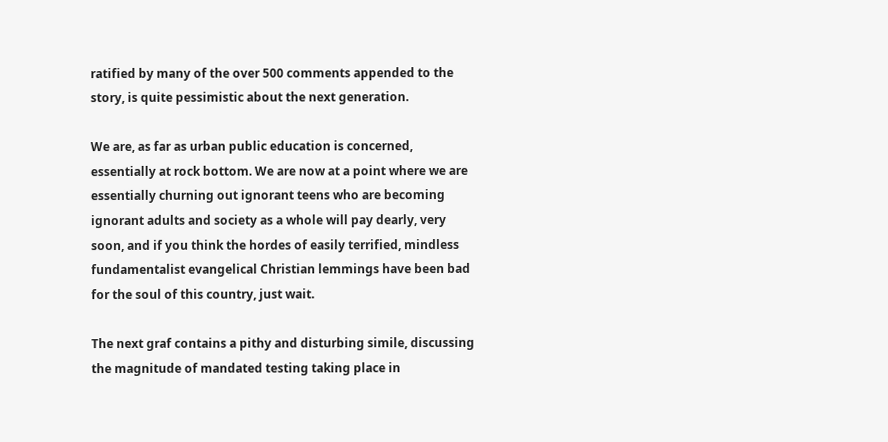ratified by many of the over 500 comments appended to the story, is quite pessimistic about the next generation.

We are, as far as urban public education is concerned, essentially at rock bottom. We are now at a point where we are essentially churning out ignorant teens who are becoming ignorant adults and society as a whole will pay dearly, very soon, and if you think the hordes of easily terrified, mindless fundamentalist evangelical Christian lemmings have been bad for the soul of this country, just wait.

The next graf contains a pithy and disturbing simile, discussing the magnitude of mandated testing taking place in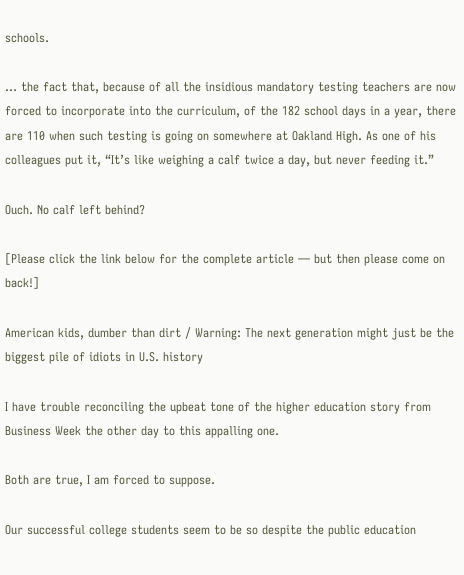schools.

… the fact that, because of all the insidious mandatory testing teachers are now forced to incorporate into the curriculum, of the 182 school days in a year, there are 110 when such testing is going on somewhere at Oakland High. As one of his colleagues put it, “It’s like weighing a calf twice a day, but never feeding it.”

Ouch. No calf left behind?

[Please click the link below for the complete article — but then please come on back!]

American kids, dumber than dirt / Warning: The next generation might just be the biggest pile of idiots in U.S. history

I have trouble reconciling the upbeat tone of the higher education story from Business Week the other day to this appalling one.

Both are true, I am forced to suppose.

Our successful college students seem to be so despite the public education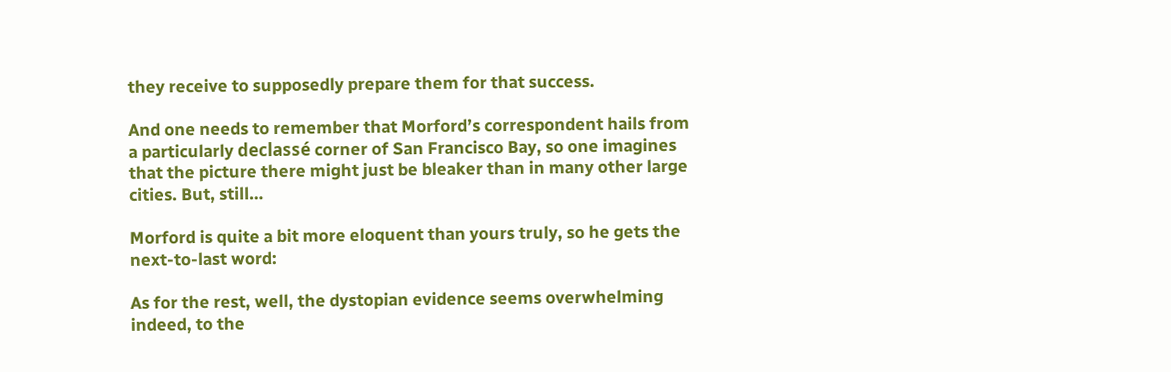they receive to supposedly prepare them for that success.

And one needs to remember that Morford’s correspondent hails from a particularly declassé corner of San Francisco Bay, so one imagines that the picture there might just be bleaker than in many other large cities. But, still…

Morford is quite a bit more eloquent than yours truly, so he gets the next-to-last word:

As for the rest, well, the dystopian evidence seems overwhelming indeed, to the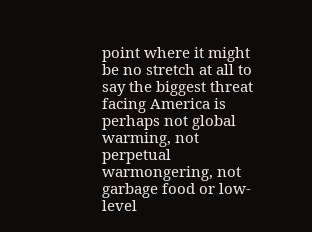point where it might be no stretch at all to say the biggest threat facing America is perhaps not global warming, not perpetual warmongering, not garbage food or low-level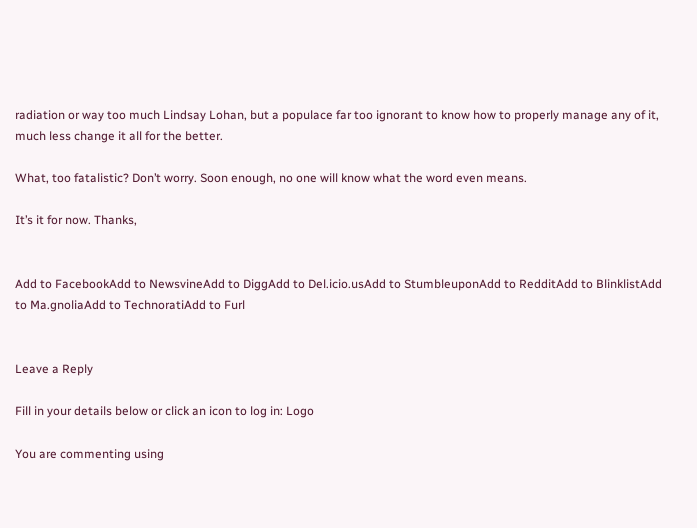radiation or way too much Lindsay Lohan, but a populace far too ignorant to know how to properly manage any of it, much less change it all for the better.

What, too fatalistic? Don’t worry. Soon enough, no one will know what the word even means.

It’s it for now. Thanks,


Add to FacebookAdd to NewsvineAdd to DiggAdd to Del.icio.usAdd to StumbleuponAdd to RedditAdd to BlinklistAdd to Ma.gnoliaAdd to TechnoratiAdd to Furl


Leave a Reply

Fill in your details below or click an icon to log in: Logo

You are commenting using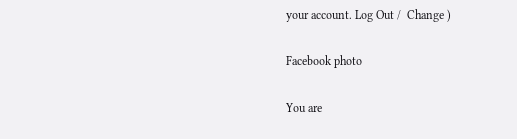your account. Log Out /  Change )

Facebook photo

You are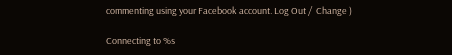commenting using your Facebook account. Log Out /  Change )

Connecting to %s